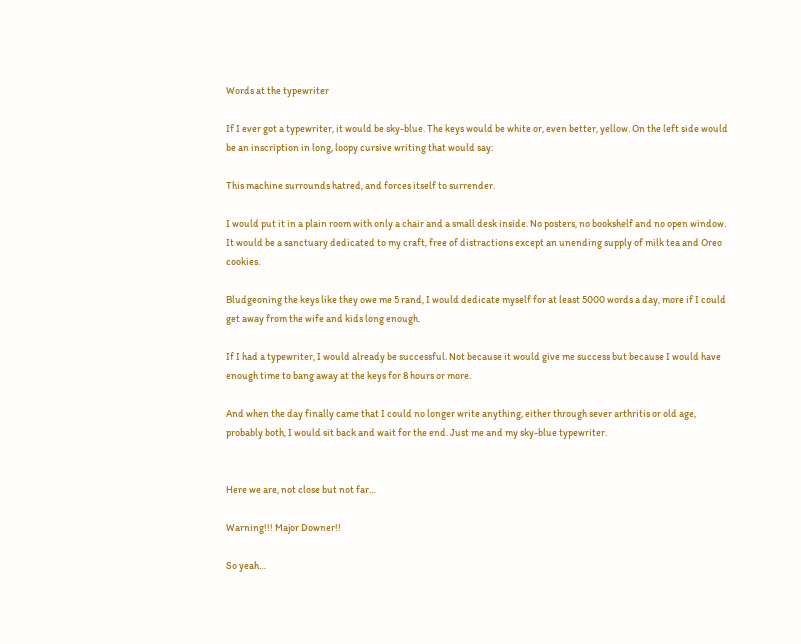Words at the typewriter

If I ever got a typewriter, it would be sky-blue. The keys would be white or, even better, yellow. On the left side would be an inscription in long, loopy cursive writing that would say:

This machine surrounds hatred, and forces itself to surrender.

I would put it in a plain room with only a chair and a small desk inside. No posters, no bookshelf and no open window. It would be a sanctuary dedicated to my craft, free of distractions except an unending supply of milk tea and Oreo cookies.

Bludgeoning the keys like they owe me 5 rand, I would dedicate myself for at least 5000 words a day, more if I could get away from the wife and kids long enough.

If I had a typewriter, I would already be successful. Not because it would give me success but because I would have enough time to bang away at the keys for 8 hours or more.

And when the day finally came that I could no longer write anything, either through sever arthritis or old age, probably both, I would sit back and wait for the end. Just me and my sky-blue typewriter.


Here we are, not close but not far…

Warning!!! Major Downer!!

So yeah…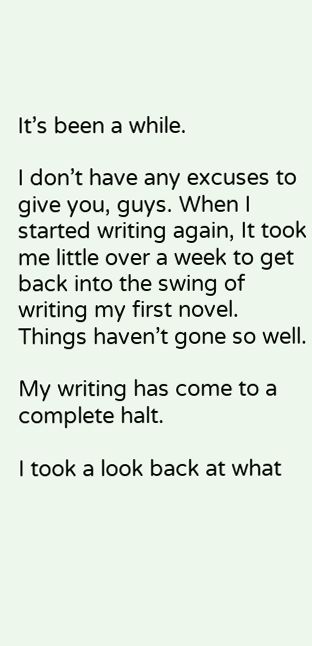It’s been a while.

I don’t have any excuses to give you, guys. When I started writing again, It took me little over a week to get back into the swing of writing my first novel. Things haven’t gone so well.

My writing has come to a complete halt.

I took a look back at what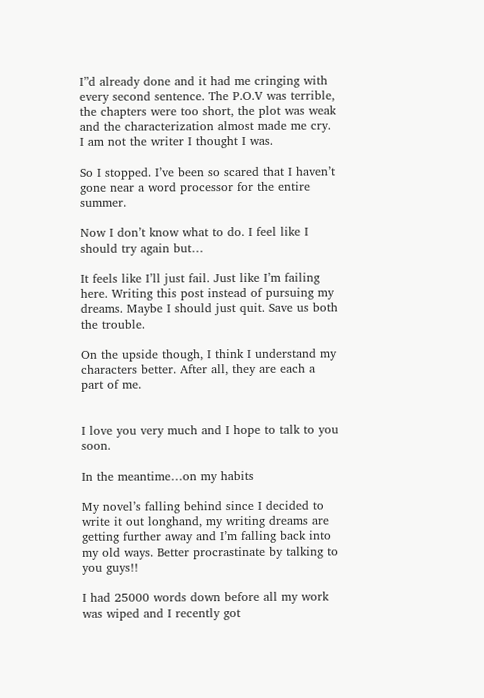I”d already done and it had me cringing with every second sentence. The P.O.V was terrible, the chapters were too short, the plot was weak and the characterization almost made me cry. I am not the writer I thought I was.

So I stopped. I’ve been so scared that I haven’t gone near a word processor for the entire summer.

Now I don’t know what to do. I feel like I should try again but…

It feels like I’ll just fail. Just like I’m failing here. Writing this post instead of pursuing my dreams. Maybe I should just quit. Save us both the trouble.

On the upside though, I think I understand my characters better. After all, they are each a part of me.


I love you very much and I hope to talk to you soon.

In the meantime…on my habits

My novel’s falling behind since I decided to write it out longhand, my writing dreams are getting further away and I’m falling back into my old ways. Better procrastinate by talking to you guys!!

I had 25000 words down before all my work was wiped and I recently got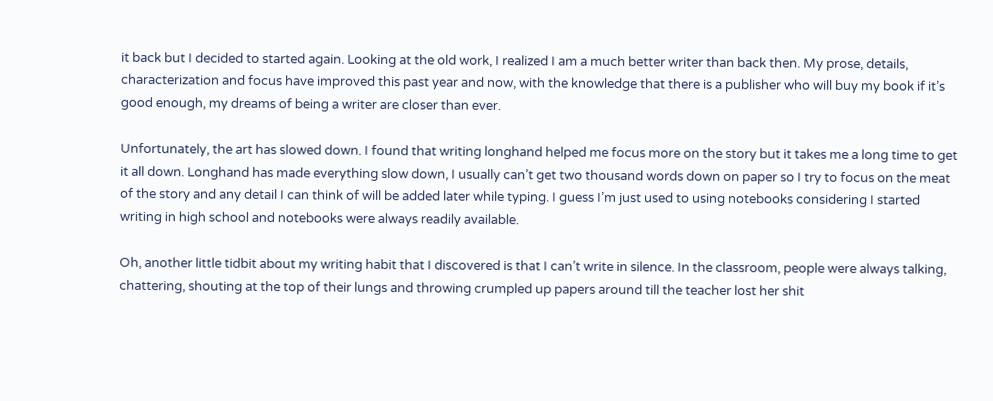it back but I decided to started again. Looking at the old work, I realized I am a much better writer than back then. My prose, details, characterization and focus have improved this past year and now, with the knowledge that there is a publisher who will buy my book if it’s good enough, my dreams of being a writer are closer than ever.

Unfortunately, the art has slowed down. I found that writing longhand helped me focus more on the story but it takes me a long time to get it all down. Longhand has made everything slow down, I usually can’t get two thousand words down on paper so I try to focus on the meat of the story and any detail I can think of will be added later while typing. I guess I’m just used to using notebooks considering I started writing in high school and notebooks were always readily available.

Oh, another little tidbit about my writing habit that I discovered is that I can’t write in silence. In the classroom, people were always talking, chattering, shouting at the top of their lungs and throwing crumpled up papers around till the teacher lost her shit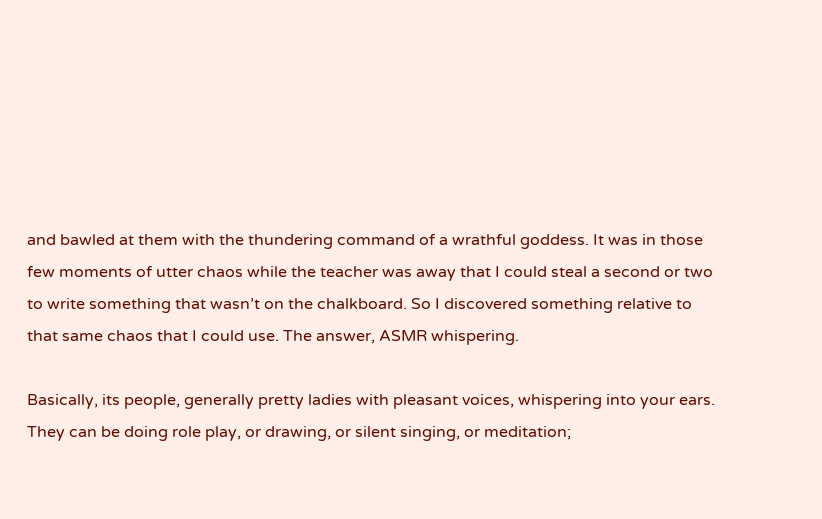and bawled at them with the thundering command of a wrathful goddess. It was in those few moments of utter chaos while the teacher was away that I could steal a second or two to write something that wasn’t on the chalkboard. So I discovered something relative to that same chaos that I could use. The answer, ASMR whispering.

Basically, its people, generally pretty ladies with pleasant voices, whispering into your ears. They can be doing role play, or drawing, or silent singing, or meditation;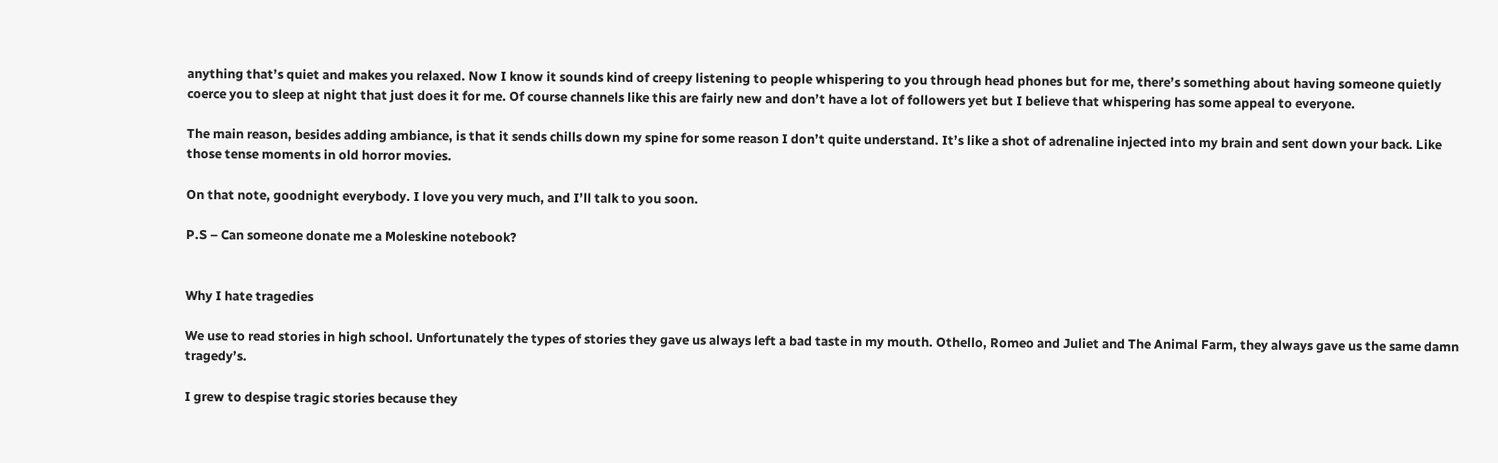anything that’s quiet and makes you relaxed. Now I know it sounds kind of creepy listening to people whispering to you through head phones but for me, there’s something about having someone quietly coerce you to sleep at night that just does it for me. Of course channels like this are fairly new and don’t have a lot of followers yet but I believe that whispering has some appeal to everyone.

The main reason, besides adding ambiance, is that it sends chills down my spine for some reason I don’t quite understand. It’s like a shot of adrenaline injected into my brain and sent down your back. Like those tense moments in old horror movies.

On that note, goodnight everybody. I love you very much, and I’ll talk to you soon.

P.S – Can someone donate me a Moleskine notebook?


Why I hate tragedies

We use to read stories in high school. Unfortunately the types of stories they gave us always left a bad taste in my mouth. Othello, Romeo and Juliet and The Animal Farm, they always gave us the same damn tragedy’s.

I grew to despise tragic stories because they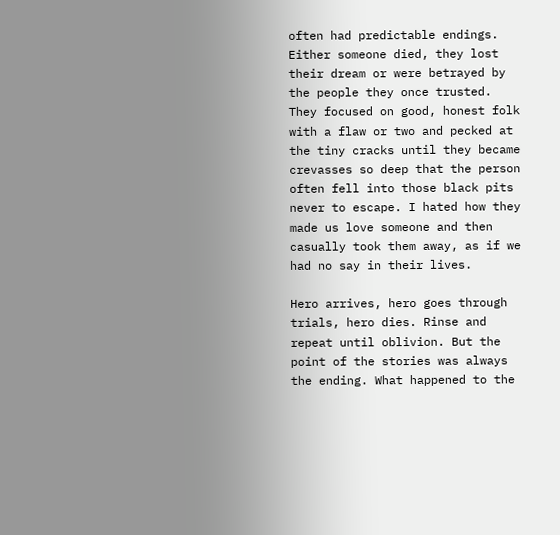often had predictable endings. Either someone died, they lost their dream or were betrayed by the people they once trusted. They focused on good, honest folk with a flaw or two and pecked at the tiny cracks until they became crevasses so deep that the person often fell into those black pits never to escape. I hated how they made us love someone and then casually took them away, as if we had no say in their lives.

Hero arrives, hero goes through trials, hero dies. Rinse and repeat until oblivion. But the point of the stories was always the ending. What happened to the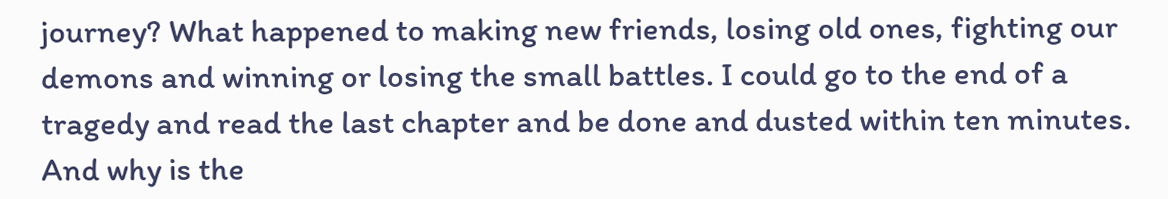journey? What happened to making new friends, losing old ones, fighting our demons and winning or losing the small battles. I could go to the end of a tragedy and read the last chapter and be done and dusted within ten minutes. And why is the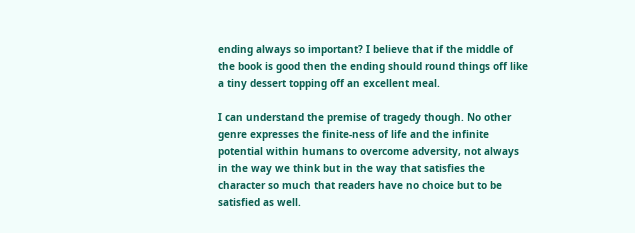ending always so important? I believe that if the middle of the book is good then the ending should round things off like a tiny dessert topping off an excellent meal.

I can understand the premise of tragedy though. No other genre expresses the finite-ness of life and the infinite potential within humans to overcome adversity, not always in the way we think but in the way that satisfies the character so much that readers have no choice but to be satisfied as well.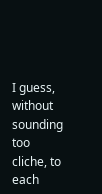I guess, without sounding too cliche, to each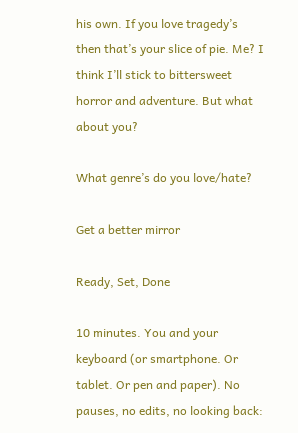his own. If you love tragedy’s then that’s your slice of pie. Me? I think I’ll stick to bittersweet horror and adventure. But what about you?

What genre’s do you love/hate?

Get a better mirror

Ready, Set, Done

10 minutes. You and your keyboard (or smartphone. Or tablet. Or pen and paper). No pauses, no edits, no looking back: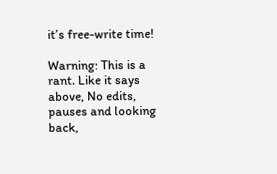it’s free-write time!

Warning: This is a rant. Like it says above, No edits, pauses and looking back,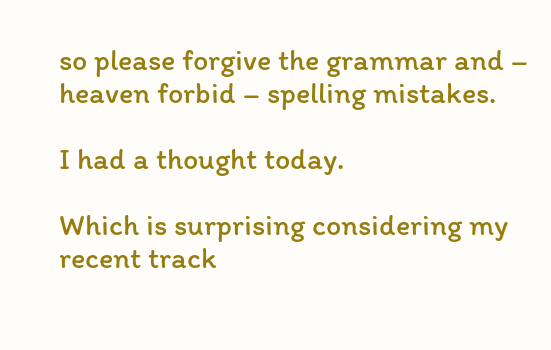so please forgive the grammar and – heaven forbid – spelling mistakes.

I had a thought today.

Which is surprising considering my recent track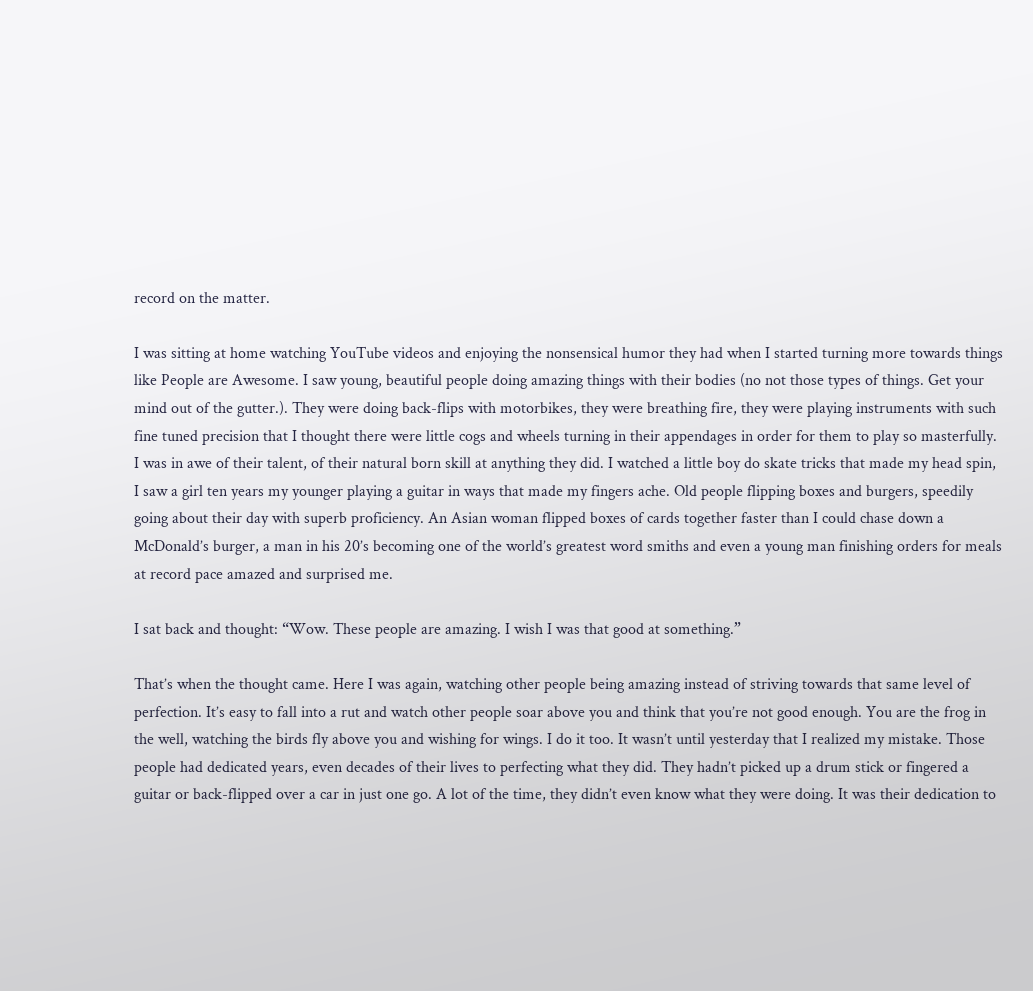record on the matter.

I was sitting at home watching YouTube videos and enjoying the nonsensical humor they had when I started turning more towards things like People are Awesome. I saw young, beautiful people doing amazing things with their bodies (no not those types of things. Get your mind out of the gutter.). They were doing back-flips with motorbikes, they were breathing fire, they were playing instruments with such fine tuned precision that I thought there were little cogs and wheels turning in their appendages in order for them to play so masterfully. I was in awe of their talent, of their natural born skill at anything they did. I watched a little boy do skate tricks that made my head spin, I saw a girl ten years my younger playing a guitar in ways that made my fingers ache. Old people flipping boxes and burgers, speedily going about their day with superb proficiency. An Asian woman flipped boxes of cards together faster than I could chase down a McDonald’s burger, a man in his 20’s becoming one of the world’s greatest word smiths and even a young man finishing orders for meals at record pace amazed and surprised me.

I sat back and thought: “Wow. These people are amazing. I wish I was that good at something.”

That’s when the thought came. Here I was again, watching other people being amazing instead of striving towards that same level of perfection. It’s easy to fall into a rut and watch other people soar above you and think that you’re not good enough. You are the frog in the well, watching the birds fly above you and wishing for wings. I do it too. It wasn’t until yesterday that I realized my mistake. Those people had dedicated years, even decades of their lives to perfecting what they did. They hadn’t picked up a drum stick or fingered a guitar or back-flipped over a car in just one go. A lot of the time, they didn’t even know what they were doing. It was their dedication to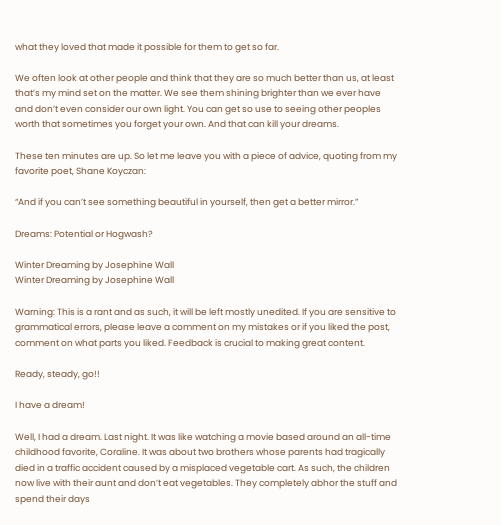what they loved that made it possible for them to get so far.

We often look at other people and think that they are so much better than us, at least that’s my mind set on the matter. We see them shining brighter than we ever have and don’t even consider our own light. You can get so use to seeing other peoples worth that sometimes you forget your own. And that can kill your dreams.

These ten minutes are up. So let me leave you with a piece of advice, quoting from my favorite poet, Shane Koyczan:

“And if you can’t see something beautiful in yourself, then get a better mirror.”

Dreams: Potential or Hogwash?

Winter Dreaming by Josephine Wall
Winter Dreaming by Josephine Wall

Warning: This is a rant and as such, it will be left mostly unedited. If you are sensitive to grammatical errors, please leave a comment on my mistakes or if you liked the post, comment on what parts you liked. Feedback is crucial to making great content.

Ready, steady, go!!

I have a dream!

Well, I had a dream. Last night. It was like watching a movie based around an all-time childhood favorite, Coraline. It was about two brothers whose parents had tragically died in a traffic accident caused by a misplaced vegetable cart. As such, the children now live with their aunt and don’t eat vegetables. They completely abhor the stuff and spend their days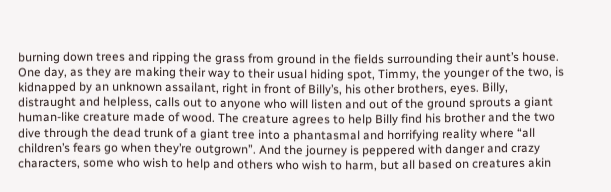burning down trees and ripping the grass from ground in the fields surrounding their aunt’s house. One day, as they are making their way to their usual hiding spot, Timmy, the younger of the two, is kidnapped by an unknown assailant, right in front of Billy’s, his other brothers, eyes. Billy, distraught and helpless, calls out to anyone who will listen and out of the ground sprouts a giant human-like creature made of wood. The creature agrees to help Billy find his brother and the two dive through the dead trunk of a giant tree into a phantasmal and horrifying reality where “all children’s fears go when they’re outgrown”. And the journey is peppered with danger and crazy characters, some who wish to help and others who wish to harm, but all based on creatures akin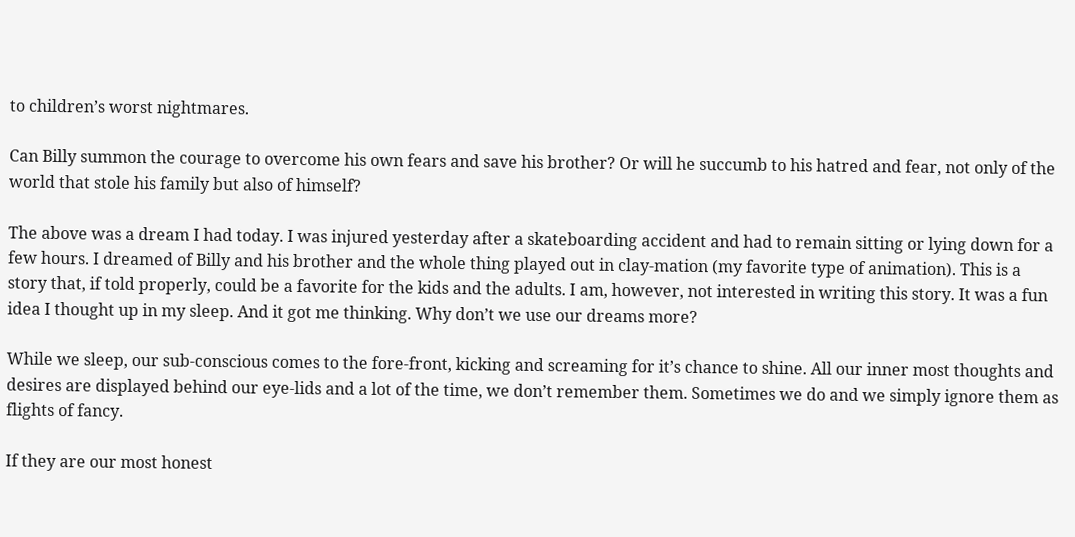to children’s worst nightmares.

Can Billy summon the courage to overcome his own fears and save his brother? Or will he succumb to his hatred and fear, not only of the world that stole his family but also of himself?

The above was a dream I had today. I was injured yesterday after a skateboarding accident and had to remain sitting or lying down for a few hours. I dreamed of Billy and his brother and the whole thing played out in clay-mation (my favorite type of animation). This is a story that, if told properly, could be a favorite for the kids and the adults. I am, however, not interested in writing this story. It was a fun idea I thought up in my sleep. And it got me thinking. Why don’t we use our dreams more?

While we sleep, our sub-conscious comes to the fore-front, kicking and screaming for it’s chance to shine. All our inner most thoughts and desires are displayed behind our eye-lids and a lot of the time, we don’t remember them. Sometimes we do and we simply ignore them as flights of fancy.

If they are our most honest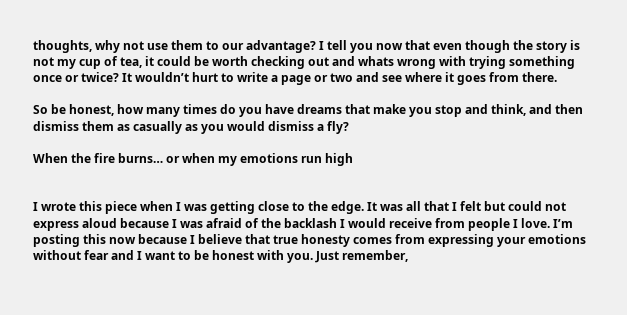thoughts, why not use them to our advantage? I tell you now that even though the story is not my cup of tea, it could be worth checking out and whats wrong with trying something once or twice? It wouldn’t hurt to write a page or two and see where it goes from there.

So be honest, how many times do you have dreams that make you stop and think, and then dismiss them as casually as you would dismiss a fly?

When the fire burns… or when my emotions run high


I wrote this piece when I was getting close to the edge. It was all that I felt but could not express aloud because I was afraid of the backlash I would receive from people I love. I’m posting this now because I believe that true honesty comes from expressing your emotions without fear and I want to be honest with you. Just remember,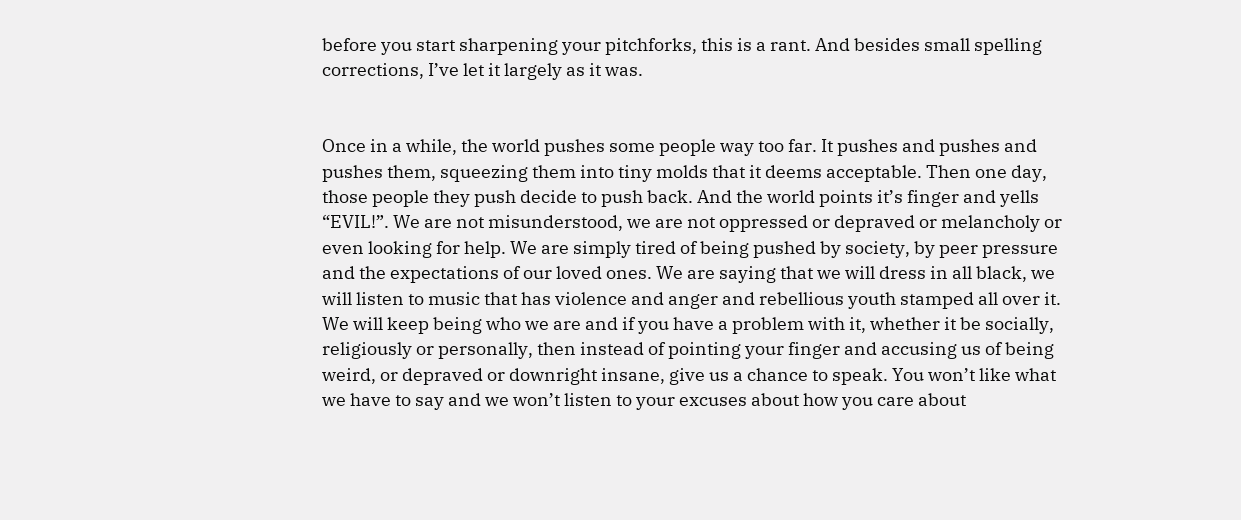before you start sharpening your pitchforks, this is a rant. And besides small spelling corrections, I’ve let it largely as it was.


Once in a while, the world pushes some people way too far. It pushes and pushes and pushes them, squeezing them into tiny molds that it deems acceptable. Then one day, those people they push decide to push back. And the world points it’s finger and yells “EVIL!”. We are not misunderstood, we are not oppressed or depraved or melancholy or even looking for help. We are simply tired of being pushed by society, by peer pressure and the expectations of our loved ones. We are saying that we will dress in all black, we will listen to music that has violence and anger and rebellious youth stamped all over it. We will keep being who we are and if you have a problem with it, whether it be socially, religiously or personally, then instead of pointing your finger and accusing us of being weird, or depraved or downright insane, give us a chance to speak. You won’t like what we have to say and we won’t listen to your excuses about how you care about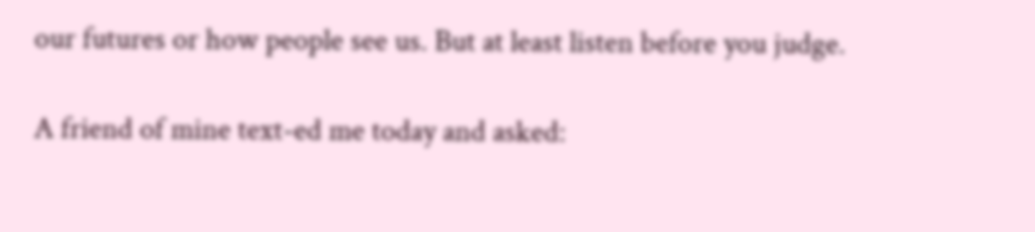our futures or how people see us. But at least listen before you judge.

A friend of mine text-ed me today and asked: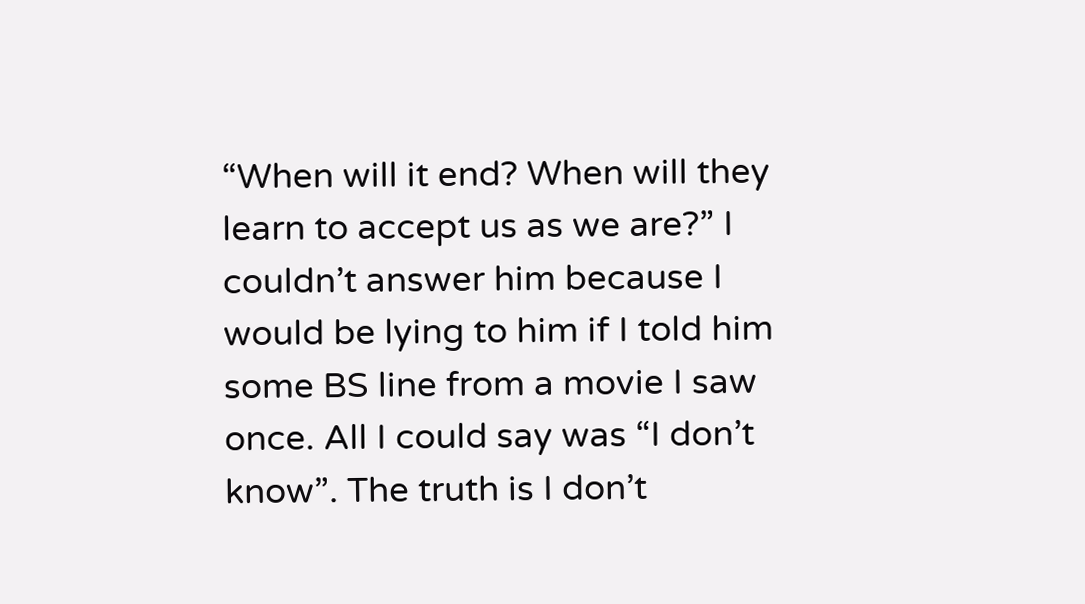“When will it end? When will they learn to accept us as we are?” I couldn’t answer him because I would be lying to him if I told him some BS line from a movie I saw once. All I could say was “I don’t know”. The truth is I don’t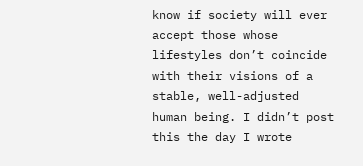know if society will ever accept those whose lifestyles don’t coincide with their visions of a stable, well-adjusted human being. I didn’t post this the day I wrote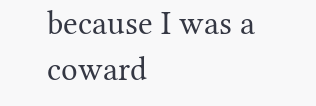because I was a coward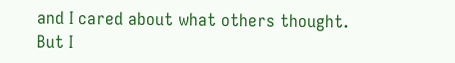and I cared about what others thought. But I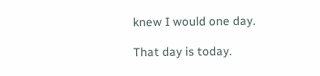knew I would one day.

That day is today.